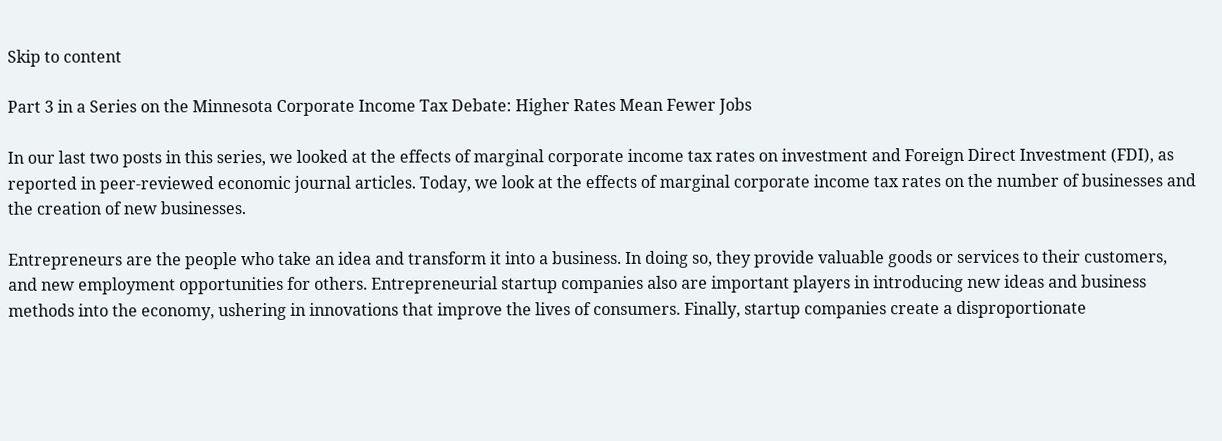Skip to content

Part 3 in a Series on the Minnesota Corporate Income Tax Debate: Higher Rates Mean Fewer Jobs

In our last two posts in this series, we looked at the effects of marginal corporate income tax rates on investment and Foreign Direct Investment (FDI), as reported in peer-reviewed economic journal articles. Today, we look at the effects of marginal corporate income tax rates on the number of businesses and the creation of new businesses.

Entrepreneurs are the people who take an idea and transform it into a business. In doing so, they provide valuable goods or services to their customers, and new employment opportunities for others. Entrepreneurial startup companies also are important players in introducing new ideas and business methods into the economy, ushering in innovations that improve the lives of consumers. Finally, startup companies create a disproportionate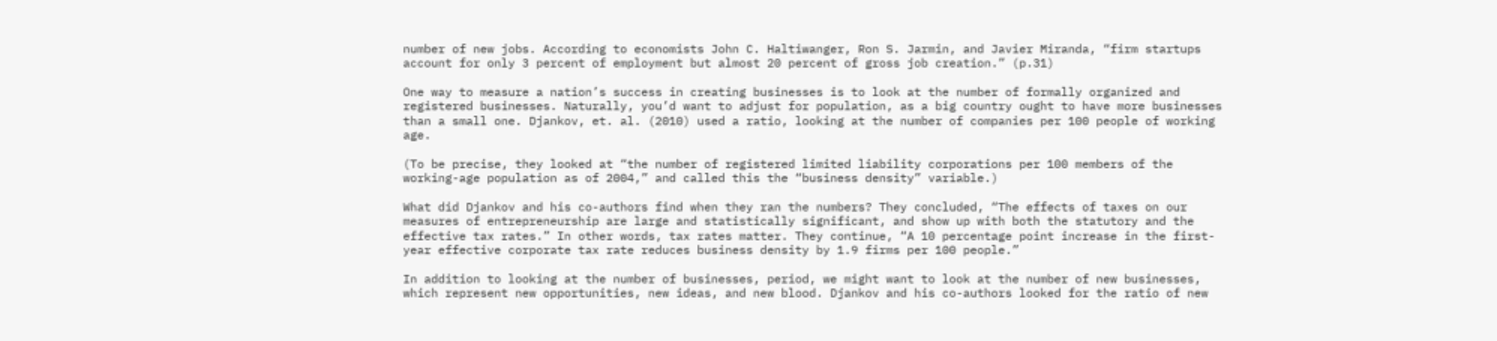number of new jobs. According to economists John C. Haltiwanger, Ron S. Jarmin, and Javier Miranda, “firm startups account for only 3 percent of employment but almost 20 percent of gross job creation.” (p.31)

One way to measure a nation’s success in creating businesses is to look at the number of formally organized and registered businesses. Naturally, you’d want to adjust for population, as a big country ought to have more businesses than a small one. Djankov, et. al. (2010) used a ratio, looking at the number of companies per 100 people of working age.

(To be precise, they looked at “the number of registered limited liability corporations per 100 members of the working-age population as of 2004,” and called this the “business density” variable.)

What did Djankov and his co-authors find when they ran the numbers? They concluded, “The effects of taxes on our measures of entrepreneurship are large and statistically significant, and show up with both the statutory and the effective tax rates.” In other words, tax rates matter. They continue, “A 10 percentage point increase in the first-year effective corporate tax rate reduces business density by 1.9 firms per 100 people.”

In addition to looking at the number of businesses, period, we might want to look at the number of new businesses, which represent new opportunities, new ideas, and new blood. Djankov and his co-authors looked for the ratio of new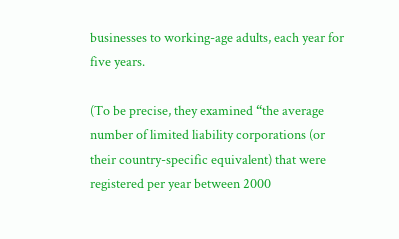businesses to working-age adults, each year for five years.

(To be precise, they examined “the average number of limited liability corporations (or their country-specific equivalent) that were registered per year between 2000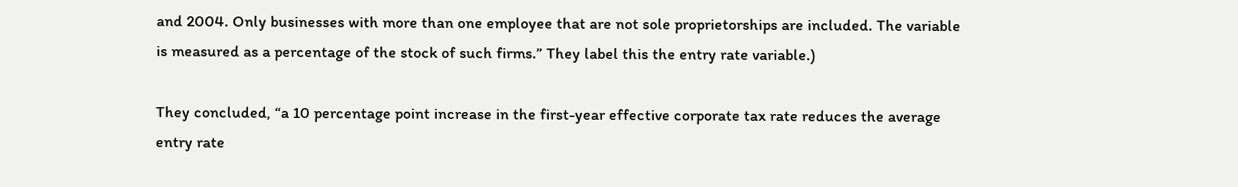and 2004. Only businesses with more than one employee that are not sole proprietorships are included. The variable is measured as a percentage of the stock of such firms.” They label this the entry rate variable.)

They concluded, “a 10 percentage point increase in the first-year effective corporate tax rate reduces the average entry rate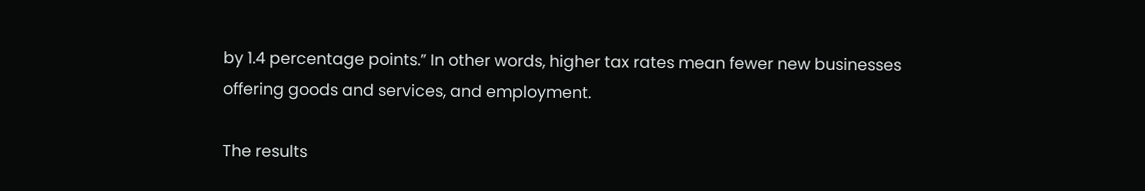by 1.4 percentage points.” In other words, higher tax rates mean fewer new businesses offering goods and services, and employment.

The results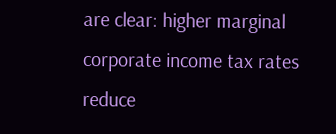are clear: higher marginal corporate income tax rates reduce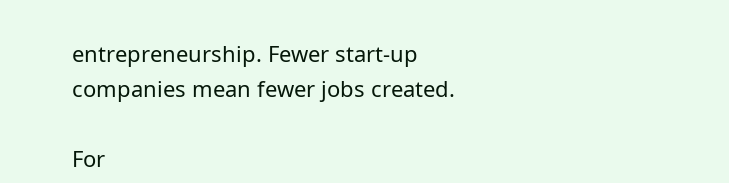entrepreneurship. Fewer start-up companies mean fewer jobs created.

For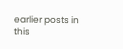earlier posts in this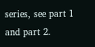series, see part 1 and part 2.